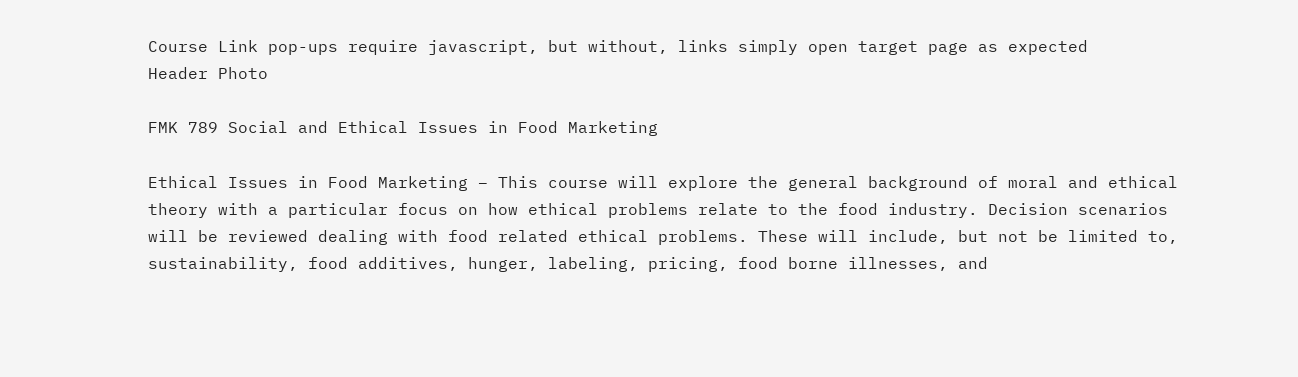Course Link pop-ups require javascript, but without, links simply open target page as expected
Header Photo

FMK 789 Social and Ethical Issues in Food Marketing

Ethical Issues in Food Marketing – This course will explore the general background of moral and ethical theory with a particular focus on how ethical problems relate to the food industry. Decision scenarios will be reviewed dealing with food related ethical problems. These will include, but not be limited to, sustainability, food additives, hunger, labeling, pricing, food borne illnesses, and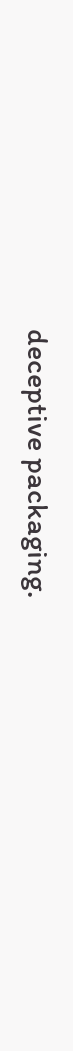deceptive packaging.